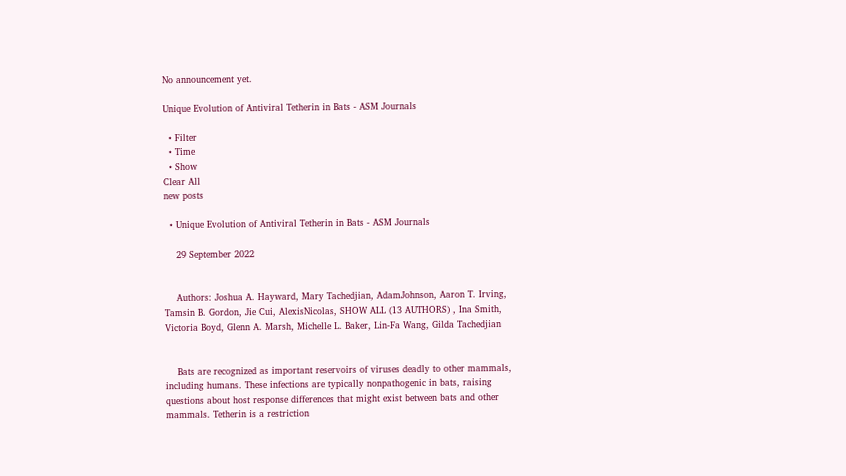No announcement yet.

Unique Evolution of Antiviral Tetherin in Bats - ASM Journals

  • Filter
  • Time
  • Show
Clear All
new posts

  • Unique Evolution of Antiviral Tetherin in Bats - ASM Journals

    29 September 2022


    Authors: Joshua A. Hayward, Mary Tachedjian, AdamJohnson, Aaron T. Irving, Tamsin B. Gordon, Jie Cui, AlexisNicolas, SHOW ALL (13 AUTHORS) , Ina Smith, Victoria Boyd, Glenn A. Marsh, Michelle L. Baker, Lin-Fa Wang, Gilda Tachedjian


    Bats are recognized as important reservoirs of viruses deadly to other mammals, including humans. These infections are typically nonpathogenic in bats, raising questions about host response differences that might exist between bats and other mammals. Tetherin is a restriction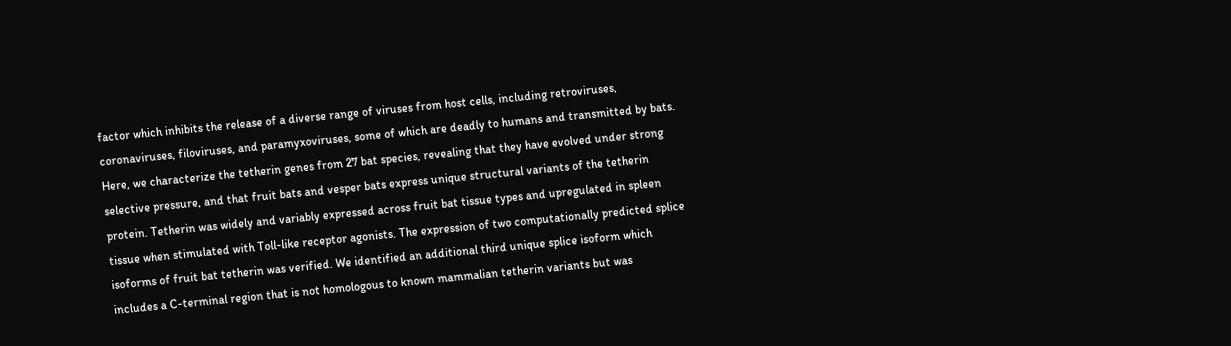factor which inhibits the release of a diverse range of viruses from host cells, including retroviruses, coronaviruses, filoviruses, and paramyxoviruses, some of which are deadly to humans and transmitted by bats. Here, we characterize the tetherin genes from 27 bat species, revealing that they have evolved under strong selective pressure, and that fruit bats and vesper bats express unique structural variants of the tetherin protein. Tetherin was widely and variably expressed across fruit bat tissue types and upregulated in spleen tissue when stimulated with Toll-like receptor agonists. The expression of two computationally predicted splice isoforms of fruit bat tetherin was verified. We identified an additional third unique splice isoform which includes a C-terminal region that is not homologous to known mammalian tetherin variants but was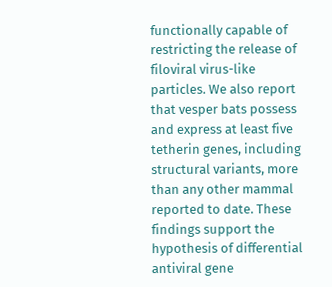functionally capable of restricting the release of filoviral virus-like particles. We also report that vesper bats possess and express at least five tetherin genes, including structural variants, more than any other mammal reported to date. These findings support the hypothesis of differential antiviral gene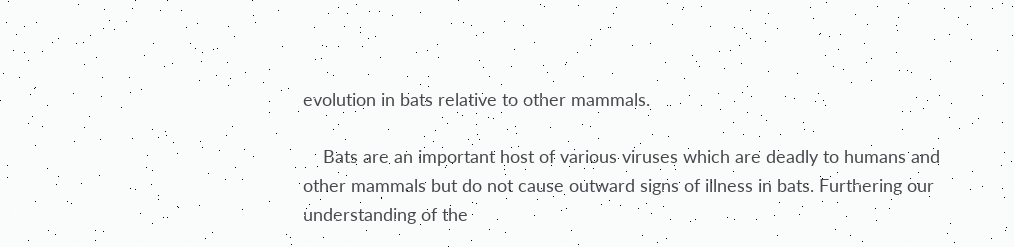evolution in bats relative to other mammals.

    Bats are an important host of various viruses which are deadly to humans and other mammals but do not cause outward signs of illness in bats. Furthering our understanding of the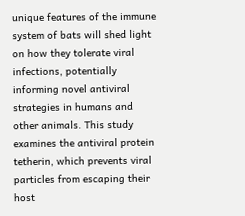unique features of the immune system of bats will shed light on how they tolerate viral infections, potentially informing novel antiviral strategies in humans and other animals. This study examines the antiviral protein tetherin, which prevents viral particles from escaping their host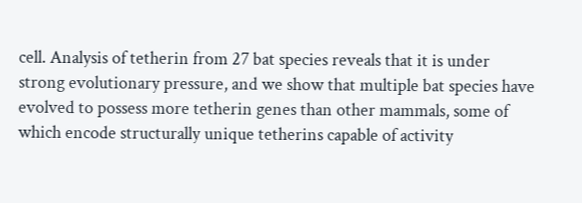cell. Analysis of tetherin from 27 bat species reveals that it is under strong evolutionary pressure, and we show that multiple bat species have evolved to possess more tetherin genes than other mammals, some of which encode structurally unique tetherins capable of activity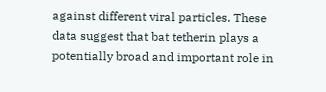against different viral particles. These data suggest that bat tetherin plays a potentially broad and important role in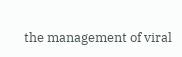the management of viral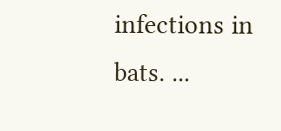infections in bats. ...